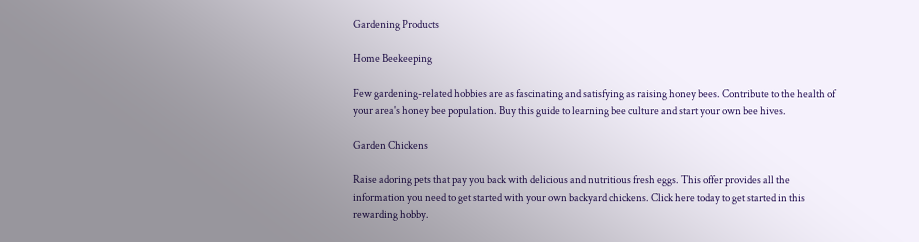Gardening Products

Home Beekeeping

Few gardening-related hobbies are as fascinating and satisfying as raising honey bees. Contribute to the health of your area's honey bee population. Buy this guide to learning bee culture and start your own bee hives.

Garden Chickens

Raise adoring pets that pay you back with delicious and nutritious fresh eggs. This offer provides all the information you need to get started with your own backyard chickens. Click here today to get started in this rewarding hobby.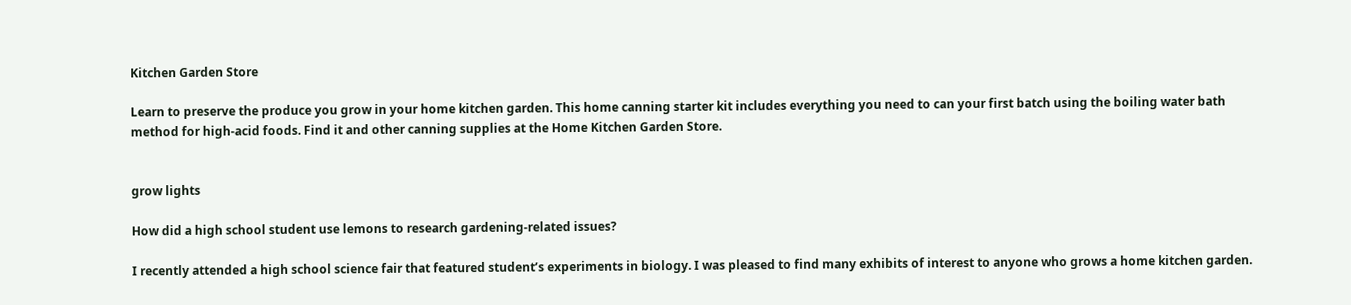Kitchen Garden Store

Learn to preserve the produce you grow in your home kitchen garden. This home canning starter kit includes everything you need to can your first batch using the boiling water bath method for high-acid foods. Find it and other canning supplies at the Home Kitchen Garden Store.


grow lights

How did a high school student use lemons to research gardening-related issues?

I recently attended a high school science fair that featured student’s experiments in biology. I was pleased to find many exhibits of interest to anyone who grows a home kitchen garden.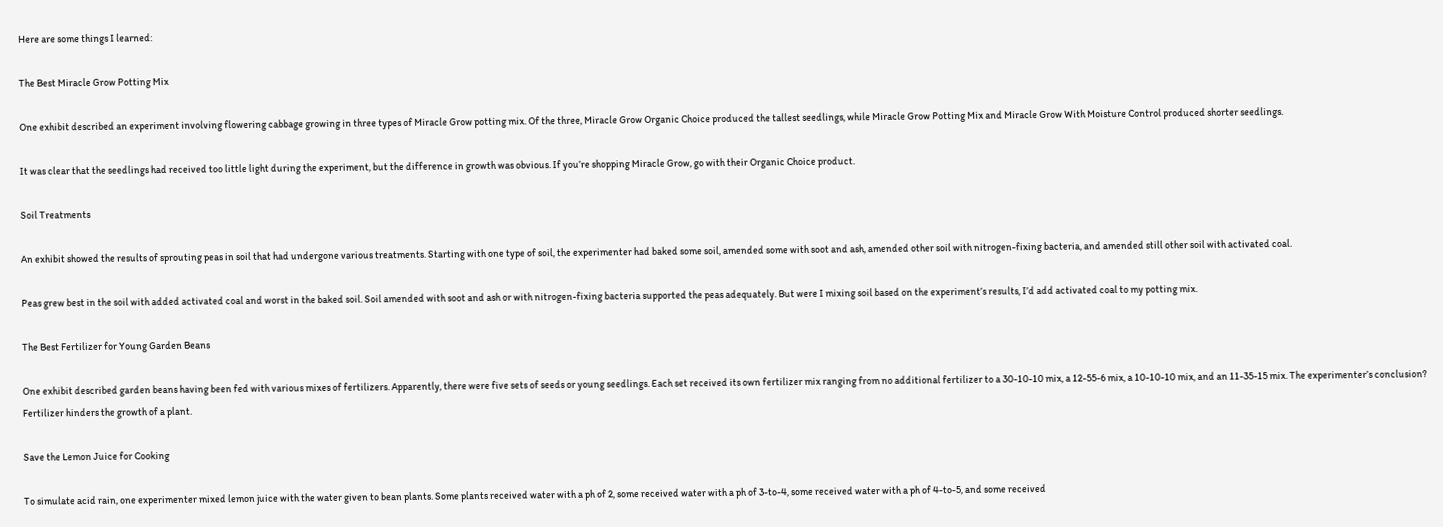Here are some things I learned:

The Best Miracle Grow Potting Mix

One exhibit described an experiment involving flowering cabbage growing in three types of Miracle Grow potting mix. Of the three, Miracle Grow Organic Choice produced the tallest seedlings, while Miracle Grow Potting Mix and Miracle Grow With Moisture Control produced shorter seedlings.

It was clear that the seedlings had received too little light during the experiment, but the difference in growth was obvious. If you’re shopping Miracle Grow, go with their Organic Choice product.

Soil Treatments

An exhibit showed the results of sprouting peas in soil that had undergone various treatments. Starting with one type of soil, the experimenter had baked some soil, amended some with soot and ash, amended other soil with nitrogen-fixing bacteria, and amended still other soil with activated coal.

Peas grew best in the soil with added activated coal and worst in the baked soil. Soil amended with soot and ash or with nitrogen-fixing bacteria supported the peas adequately. But were I mixing soil based on the experiment’s results, I’d add activated coal to my potting mix.

The Best Fertilizer for Young Garden Beans

One exhibit described garden beans having been fed with various mixes of fertilizers. Apparently, there were five sets of seeds or young seedlings. Each set received its own fertilizer mix ranging from no additional fertilizer to a 30-10-10 mix, a 12-55-6 mix, a 10-10-10 mix, and an 11-35-15 mix. The experimenter’s conclusion? Fertilizer hinders the growth of a plant.

Save the Lemon Juice for Cooking

To simulate acid rain, one experimenter mixed lemon juice with the water given to bean plants. Some plants received water with a ph of 2, some received water with a ph of 3-to-4, some received water with a ph of 4-to-5, and some received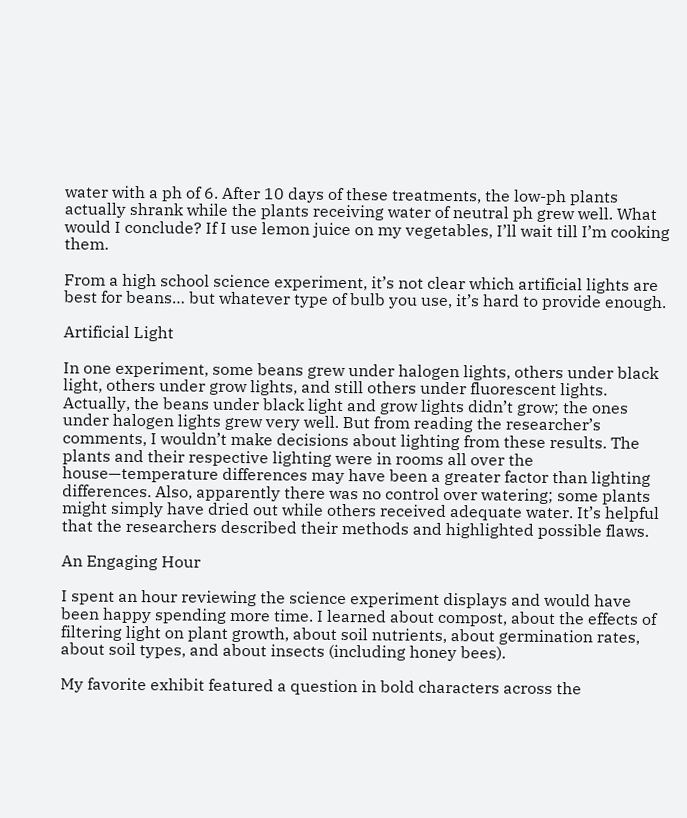water with a ph of 6. After 10 days of these treatments, the low-ph plants actually shrank while the plants receiving water of neutral ph grew well. What would I conclude? If I use lemon juice on my vegetables, I’ll wait till I’m cooking them.

From a high school science experiment, it’s not clear which artificial lights are best for beans… but whatever type of bulb you use, it’s hard to provide enough.

Artificial Light

In one experiment, some beans grew under halogen lights, others under black light, others under grow lights, and still others under fluorescent lights. Actually, the beans under black light and grow lights didn’t grow; the ones under halogen lights grew very well. But from reading the researcher’s comments, I wouldn’t make decisions about lighting from these results. The plants and their respective lighting were in rooms all over the house—temperature differences may have been a greater factor than lighting differences. Also, apparently there was no control over watering; some plants might simply have dried out while others received adequate water. It’s helpful that the researchers described their methods and highlighted possible flaws.

An Engaging Hour

I spent an hour reviewing the science experiment displays and would have been happy spending more time. I learned about compost, about the effects of filtering light on plant growth, about soil nutrients, about germination rates, about soil types, and about insects (including honey bees).

My favorite exhibit featured a question in bold characters across the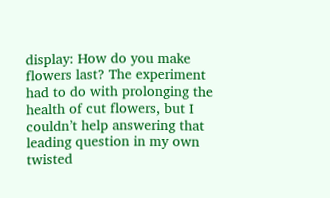display: How do you make flowers last? The experiment had to do with prolonging the health of cut flowers, but I couldn’t help answering that leading question in my own twisted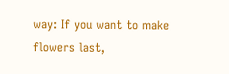way: If you want to make flowers last,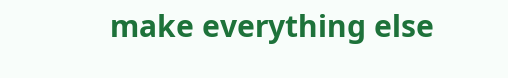make everything else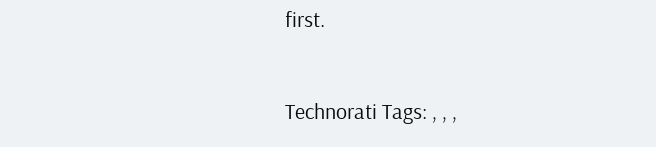first.


Technorati Tags: , , ,